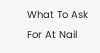What To Ask For At Nail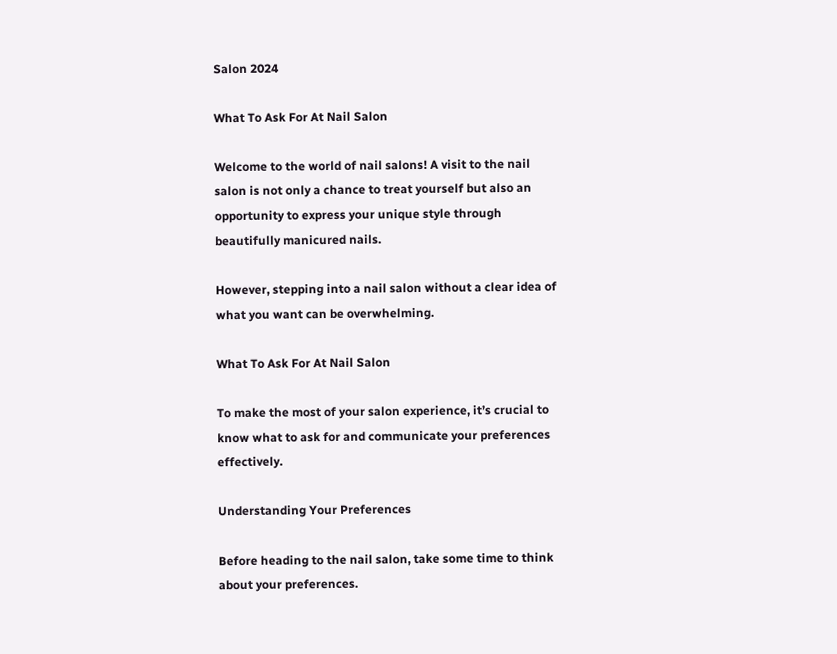Salon 2024

What To Ask For At Nail Salon

Welcome to the world of nail salons! A visit to the nail salon is not only a chance to treat yourself but also an opportunity to express your unique style through beautifully manicured nails.

However, stepping into a nail salon without a clear idea of what you want can be overwhelming.

What To Ask For At Nail Salon

To make the most of your salon experience, it’s crucial to know what to ask for and communicate your preferences effectively.

Understanding Your Preferences

Before heading to the nail salon, take some time to think about your preferences.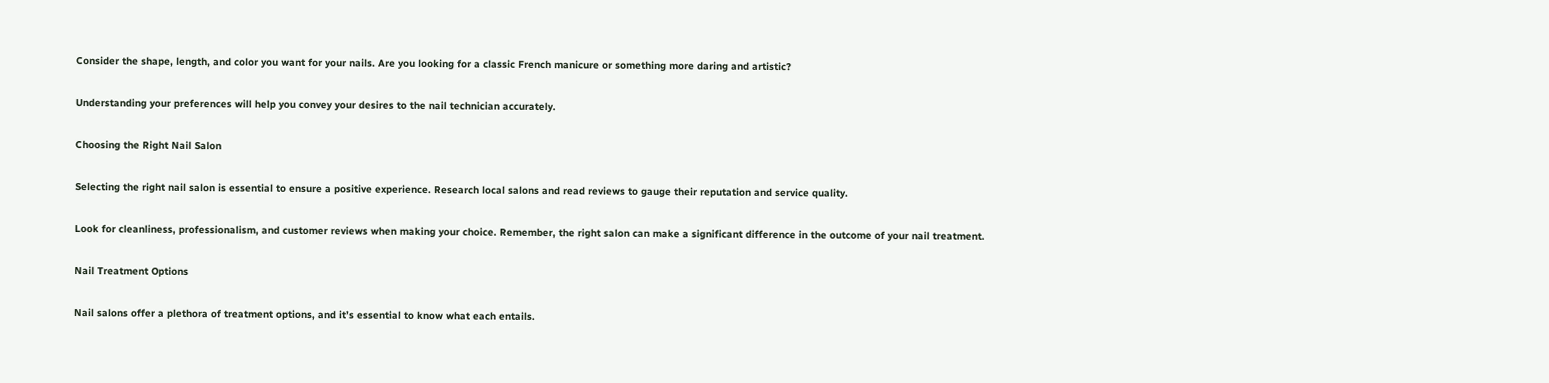Consider the shape, length, and color you want for your nails. Are you looking for a classic French manicure or something more daring and artistic?

Understanding your preferences will help you convey your desires to the nail technician accurately.

Choosing the Right Nail Salon

Selecting the right nail salon is essential to ensure a positive experience. Research local salons and read reviews to gauge their reputation and service quality.

Look for cleanliness, professionalism, and customer reviews when making your choice. Remember, the right salon can make a significant difference in the outcome of your nail treatment.

Nail Treatment Options

Nail salons offer a plethora of treatment options, and it’s essential to know what each entails.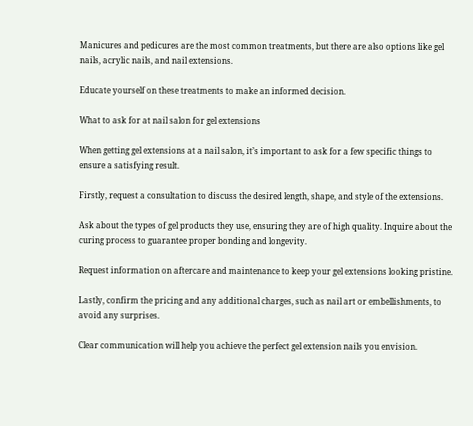Manicures and pedicures are the most common treatments, but there are also options like gel nails, acrylic nails, and nail extensions.

Educate yourself on these treatments to make an informed decision.

What to ask for at nail salon for gel extensions

When getting gel extensions at a nail salon, it’s important to ask for a few specific things to ensure a satisfying result.

Firstly, request a consultation to discuss the desired length, shape, and style of the extensions.

Ask about the types of gel products they use, ensuring they are of high quality. Inquire about the curing process to guarantee proper bonding and longevity.

Request information on aftercare and maintenance to keep your gel extensions looking pristine.

Lastly, confirm the pricing and any additional charges, such as nail art or embellishments, to avoid any surprises.

Clear communication will help you achieve the perfect gel extension nails you envision.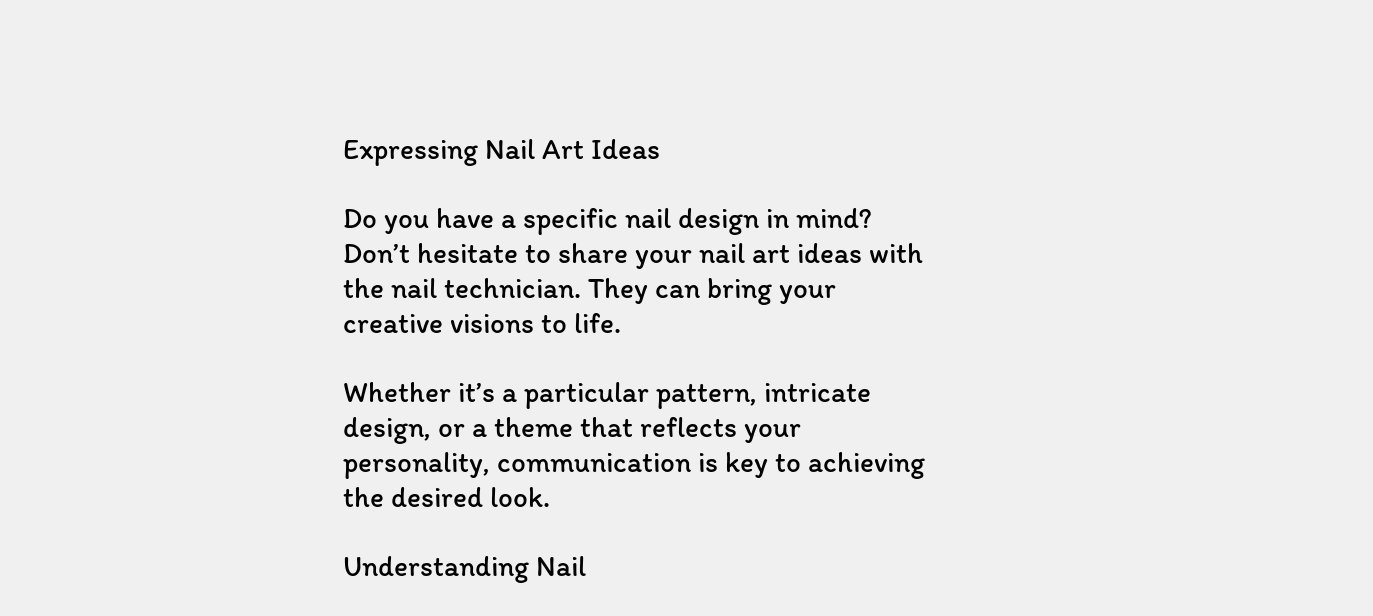Expressing Nail Art Ideas

Do you have a specific nail design in mind? Don’t hesitate to share your nail art ideas with the nail technician. They can bring your creative visions to life.

Whether it’s a particular pattern, intricate design, or a theme that reflects your personality, communication is key to achieving the desired look.

Understanding Nail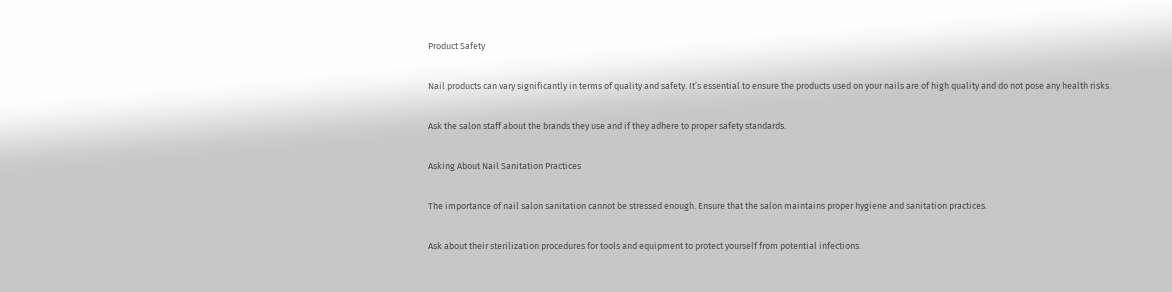Product Safety

Nail products can vary significantly in terms of quality and safety. It’s essential to ensure the products used on your nails are of high quality and do not pose any health risks.

Ask the salon staff about the brands they use and if they adhere to proper safety standards.

Asking About Nail Sanitation Practices

The importance of nail salon sanitation cannot be stressed enough. Ensure that the salon maintains proper hygiene and sanitation practices.

Ask about their sterilization procedures for tools and equipment to protect yourself from potential infections.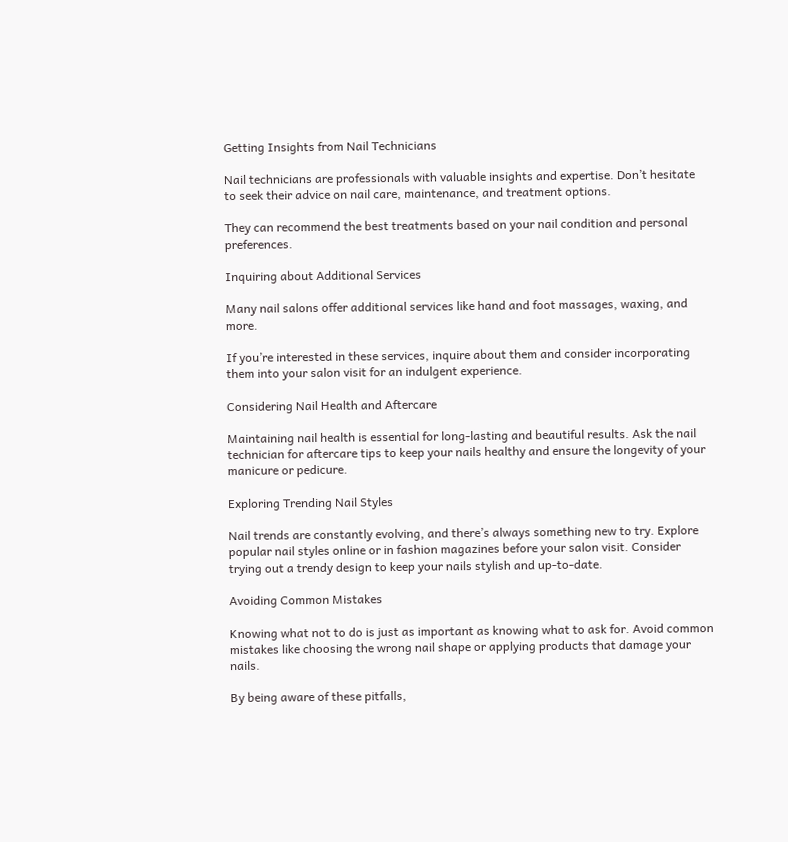Getting Insights from Nail Technicians

Nail technicians are professionals with valuable insights and expertise. Don’t hesitate to seek their advice on nail care, maintenance, and treatment options.

They can recommend the best treatments based on your nail condition and personal preferences.

Inquiring about Additional Services

Many nail salons offer additional services like hand and foot massages, waxing, and more.

If you’re interested in these services, inquire about them and consider incorporating them into your salon visit for an indulgent experience.

Considering Nail Health and Aftercare

Maintaining nail health is essential for long-lasting and beautiful results. Ask the nail technician for aftercare tips to keep your nails healthy and ensure the longevity of your manicure or pedicure.

Exploring Trending Nail Styles

Nail trends are constantly evolving, and there’s always something new to try. Explore popular nail styles online or in fashion magazines before your salon visit. Consider trying out a trendy design to keep your nails stylish and up-to-date.

Avoiding Common Mistakes

Knowing what not to do is just as important as knowing what to ask for. Avoid common mistakes like choosing the wrong nail shape or applying products that damage your nails.

By being aware of these pitfalls,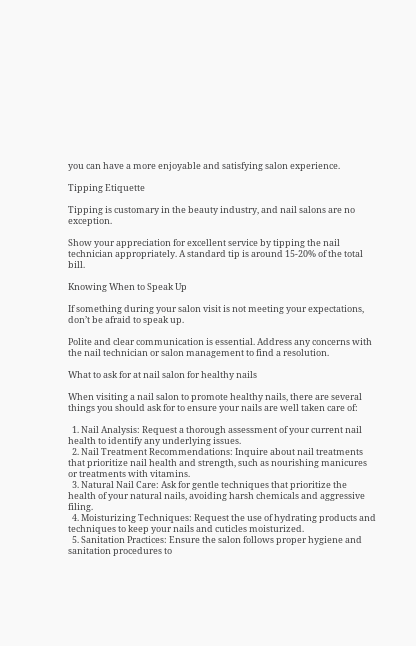you can have a more enjoyable and satisfying salon experience.

Tipping Etiquette

Tipping is customary in the beauty industry, and nail salons are no exception.

Show your appreciation for excellent service by tipping the nail technician appropriately. A standard tip is around 15-20% of the total bill.

Knowing When to Speak Up

If something during your salon visit is not meeting your expectations, don’t be afraid to speak up.

Polite and clear communication is essential. Address any concerns with the nail technician or salon management to find a resolution.

What to ask for at nail salon for healthy nails

When visiting a nail salon to promote healthy nails, there are several things you should ask for to ensure your nails are well taken care of:

  1. Nail Analysis: Request a thorough assessment of your current nail health to identify any underlying issues.
  2. Nail Treatment Recommendations: Inquire about nail treatments that prioritize nail health and strength, such as nourishing manicures or treatments with vitamins.
  3. Natural Nail Care: Ask for gentle techniques that prioritize the health of your natural nails, avoiding harsh chemicals and aggressive filing.
  4. Moisturizing Techniques: Request the use of hydrating products and techniques to keep your nails and cuticles moisturized.
  5. Sanitation Practices: Ensure the salon follows proper hygiene and sanitation procedures to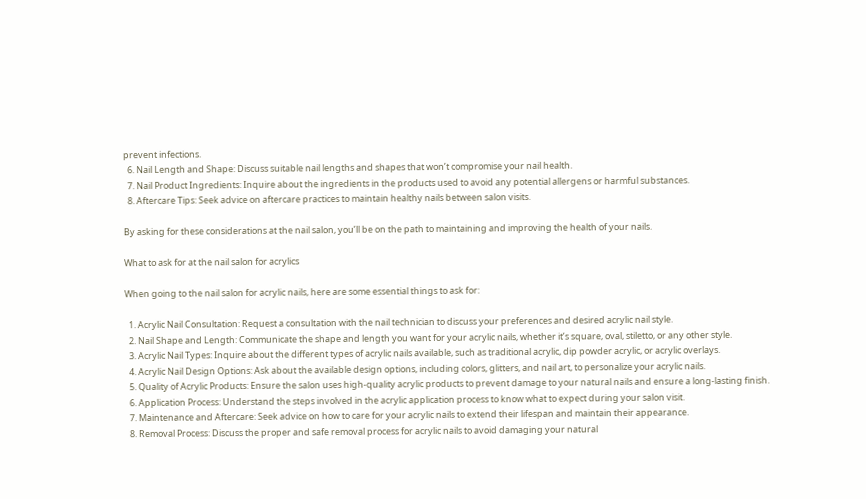prevent infections.
  6. Nail Length and Shape: Discuss suitable nail lengths and shapes that won’t compromise your nail health.
  7. Nail Product Ingredients: Inquire about the ingredients in the products used to avoid any potential allergens or harmful substances.
  8. Aftercare Tips: Seek advice on aftercare practices to maintain healthy nails between salon visits.

By asking for these considerations at the nail salon, you’ll be on the path to maintaining and improving the health of your nails.

What to ask for at the nail salon for acrylics

When going to the nail salon for acrylic nails, here are some essential things to ask for:

  1. Acrylic Nail Consultation: Request a consultation with the nail technician to discuss your preferences and desired acrylic nail style.
  2. Nail Shape and Length: Communicate the shape and length you want for your acrylic nails, whether it’s square, oval, stiletto, or any other style.
  3. Acrylic Nail Types: Inquire about the different types of acrylic nails available, such as traditional acrylic, dip powder acrylic, or acrylic overlays.
  4. Acrylic Nail Design Options: Ask about the available design options, including colors, glitters, and nail art, to personalize your acrylic nails.
  5. Quality of Acrylic Products: Ensure the salon uses high-quality acrylic products to prevent damage to your natural nails and ensure a long-lasting finish.
  6. Application Process: Understand the steps involved in the acrylic application process to know what to expect during your salon visit.
  7. Maintenance and Aftercare: Seek advice on how to care for your acrylic nails to extend their lifespan and maintain their appearance.
  8. Removal Process: Discuss the proper and safe removal process for acrylic nails to avoid damaging your natural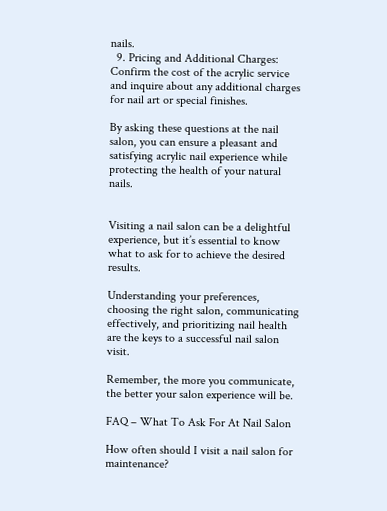nails.
  9. Pricing and Additional Charges: Confirm the cost of the acrylic service and inquire about any additional charges for nail art or special finishes.

By asking these questions at the nail salon, you can ensure a pleasant and satisfying acrylic nail experience while protecting the health of your natural nails.


Visiting a nail salon can be a delightful experience, but it’s essential to know what to ask for to achieve the desired results.

Understanding your preferences, choosing the right salon, communicating effectively, and prioritizing nail health are the keys to a successful nail salon visit.

Remember, the more you communicate, the better your salon experience will be.

FAQ – What To Ask For At Nail Salon

How often should I visit a nail salon for maintenance?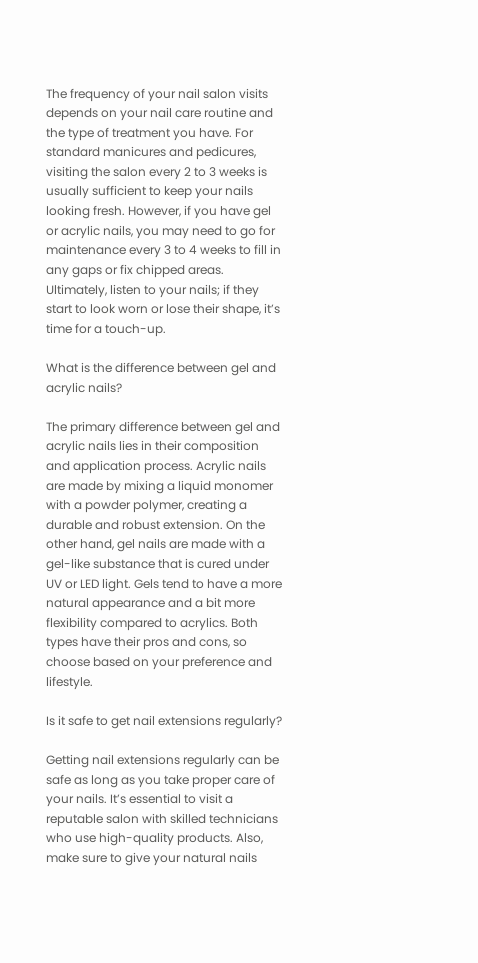The frequency of your nail salon visits depends on your nail care routine and the type of treatment you have. For standard manicures and pedicures, visiting the salon every 2 to 3 weeks is usually sufficient to keep your nails looking fresh. However, if you have gel or acrylic nails, you may need to go for maintenance every 3 to 4 weeks to fill in any gaps or fix chipped areas. Ultimately, listen to your nails; if they start to look worn or lose their shape, it’s time for a touch-up.

What is the difference between gel and acrylic nails?

The primary difference between gel and acrylic nails lies in their composition and application process. Acrylic nails are made by mixing a liquid monomer with a powder polymer, creating a durable and robust extension. On the other hand, gel nails are made with a gel-like substance that is cured under UV or LED light. Gels tend to have a more natural appearance and a bit more flexibility compared to acrylics. Both types have their pros and cons, so choose based on your preference and lifestyle.

Is it safe to get nail extensions regularly?

Getting nail extensions regularly can be safe as long as you take proper care of your nails. It’s essential to visit a reputable salon with skilled technicians who use high-quality products. Also, make sure to give your natural nails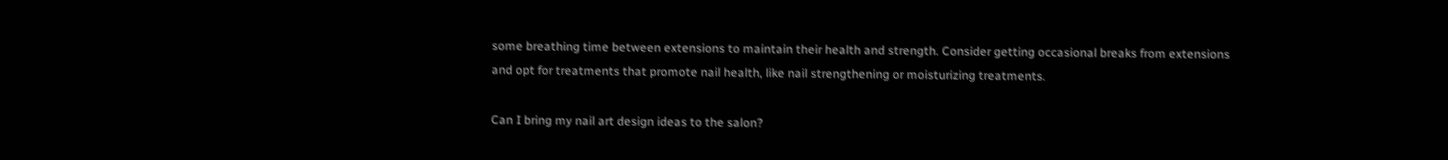some breathing time between extensions to maintain their health and strength. Consider getting occasional breaks from extensions and opt for treatments that promote nail health, like nail strengthening or moisturizing treatments.

Can I bring my nail art design ideas to the salon?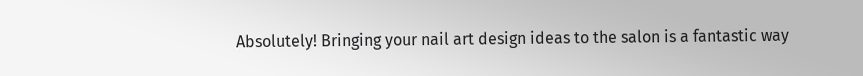Absolutely! Bringing your nail art design ideas to the salon is a fantastic way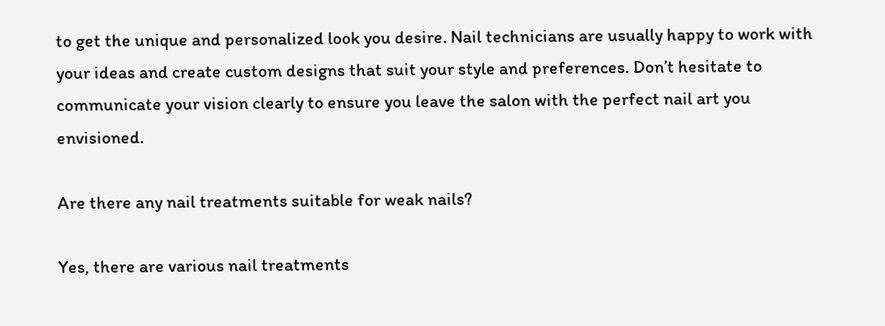to get the unique and personalized look you desire. Nail technicians are usually happy to work with your ideas and create custom designs that suit your style and preferences. Don’t hesitate to communicate your vision clearly to ensure you leave the salon with the perfect nail art you envisioned.

Are there any nail treatments suitable for weak nails?

Yes, there are various nail treatments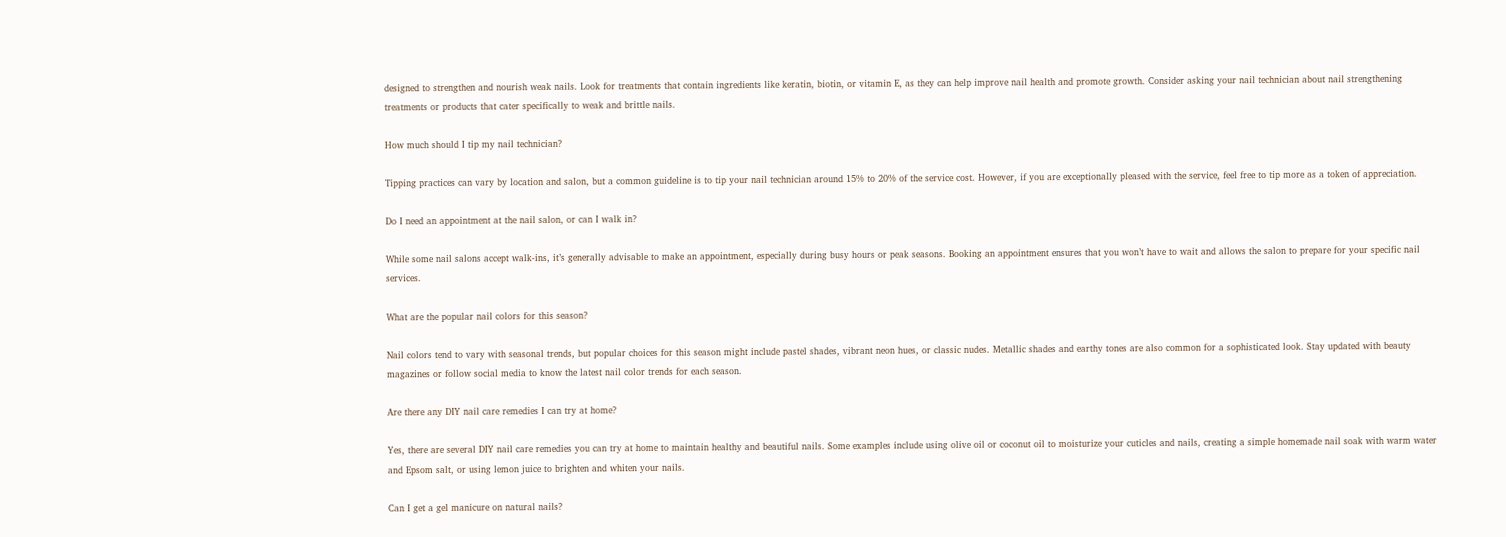designed to strengthen and nourish weak nails. Look for treatments that contain ingredients like keratin, biotin, or vitamin E, as they can help improve nail health and promote growth. Consider asking your nail technician about nail strengthening treatments or products that cater specifically to weak and brittle nails.

How much should I tip my nail technician?

Tipping practices can vary by location and salon, but a common guideline is to tip your nail technician around 15% to 20% of the service cost. However, if you are exceptionally pleased with the service, feel free to tip more as a token of appreciation.

Do I need an appointment at the nail salon, or can I walk in?

While some nail salons accept walk-ins, it’s generally advisable to make an appointment, especially during busy hours or peak seasons. Booking an appointment ensures that you won’t have to wait and allows the salon to prepare for your specific nail services.

What are the popular nail colors for this season?

Nail colors tend to vary with seasonal trends, but popular choices for this season might include pastel shades, vibrant neon hues, or classic nudes. Metallic shades and earthy tones are also common for a sophisticated look. Stay updated with beauty magazines or follow social media to know the latest nail color trends for each season.

Are there any DIY nail care remedies I can try at home?

Yes, there are several DIY nail care remedies you can try at home to maintain healthy and beautiful nails. Some examples include using olive oil or coconut oil to moisturize your cuticles and nails, creating a simple homemade nail soak with warm water and Epsom salt, or using lemon juice to brighten and whiten your nails.

Can I get a gel manicure on natural nails?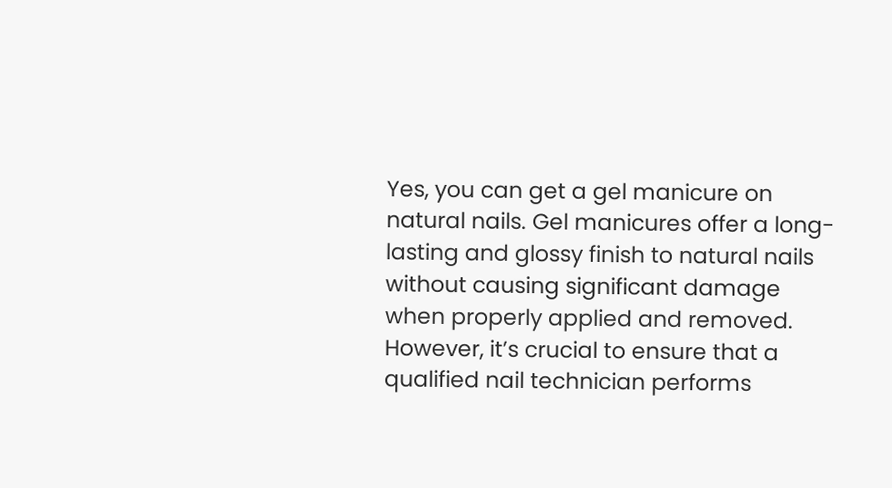Yes, you can get a gel manicure on natural nails. Gel manicures offer a long-lasting and glossy finish to natural nails without causing significant damage when properly applied and removed. However, it’s crucial to ensure that a qualified nail technician performs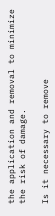the application and removal to minimize the risk of damage.

Is it necessary to remove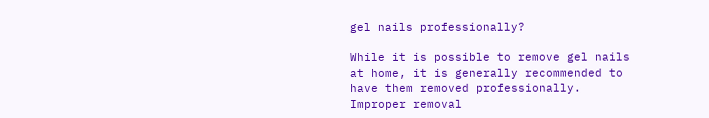gel nails professionally?

While it is possible to remove gel nails at home, it is generally recommended to have them removed professionally. Improper removal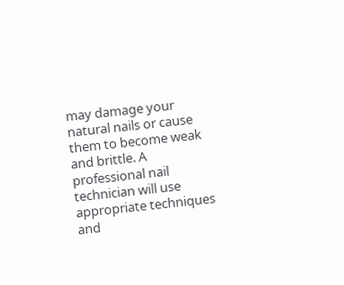may damage your natural nails or cause them to become weak and brittle. A professional nail technician will use appropriate techniques and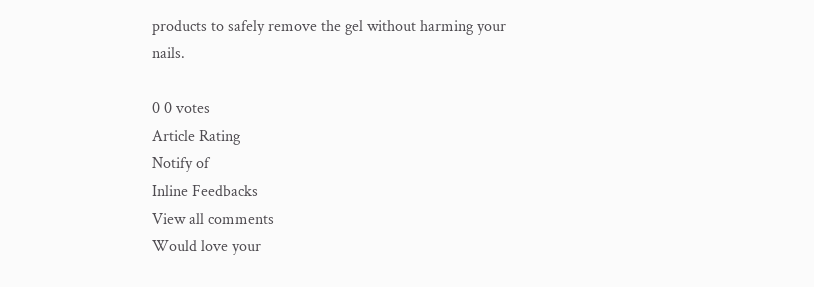products to safely remove the gel without harming your nails.

0 0 votes
Article Rating
Notify of
Inline Feedbacks
View all comments
Would love your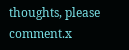thoughts, please comment.x